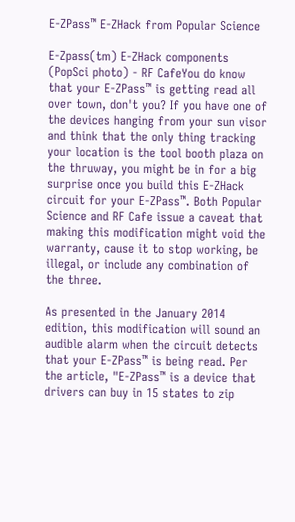E-ZPass™ E-ZHack from Popular Science

E-Zpass(tm) E-ZHack components (PopSci photo) - RF CafeYou do know that your E-ZPass™ is getting read all over town, don't you? If you have one of the devices hanging from your sun visor and think that the only thing tracking your location is the tool booth plaza on the thruway, you might be in for a big surprise once you build this E-ZHack circuit for your E-ZPass™. Both Popular Science and RF Cafe issue a caveat that making this modification might void the warranty, cause it to stop working, be illegal, or include any combination of the three.

As presented in the January 2014 edition, this modification will sound an audible alarm when the circuit detects that your E-ZPass™ is being read. Per the article, "E-ZPass™ is a device that drivers can buy in 15 states to zip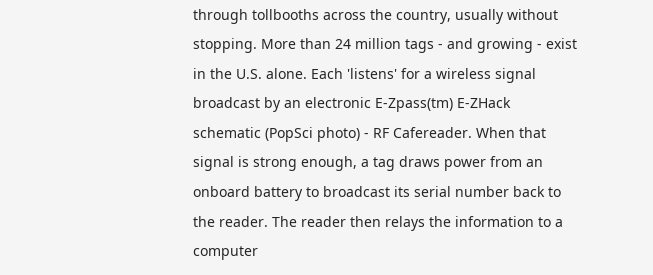through tollbooths across the country, usually without stopping. More than 24 million tags - and growing - exist in the U.S. alone. Each 'listens' for a wireless signal broadcast by an electronic E-Zpass(tm) E-ZHack schematic (PopSci photo) - RF Cafereader. When that signal is strong enough, a tag draws power from an onboard battery to broadcast its serial number back to the reader. The reader then relays the information to a computer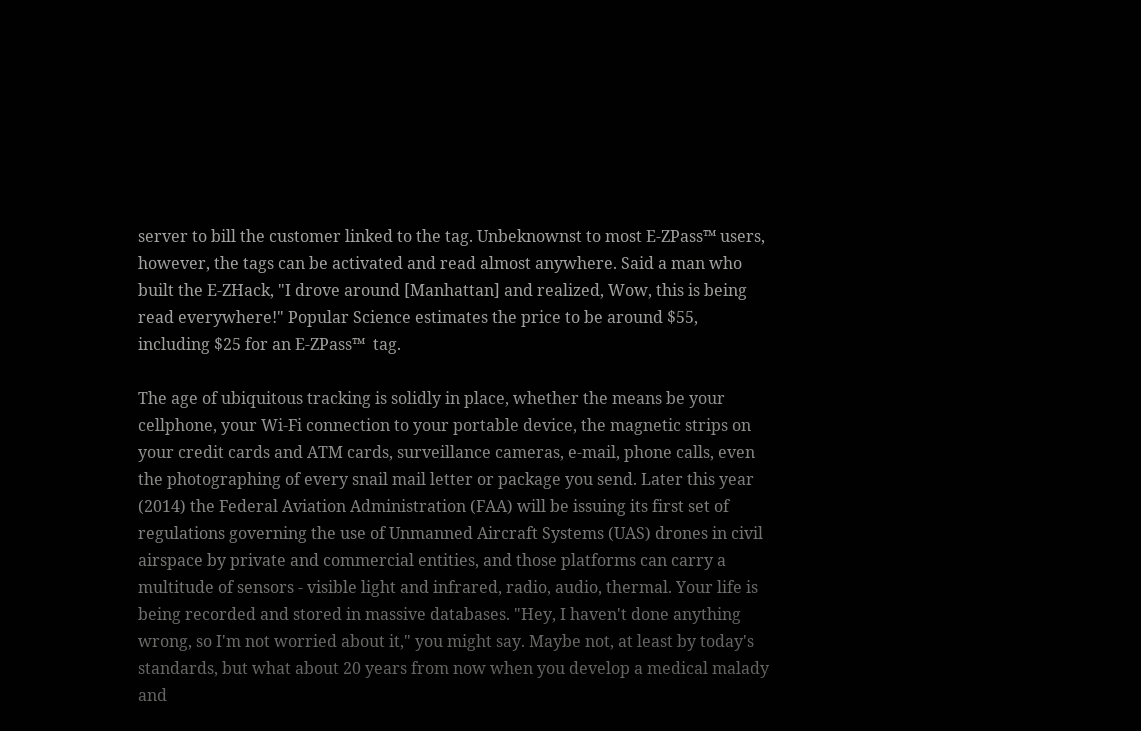server to bill the customer linked to the tag. Unbeknownst to most E-ZPass™ users, however, the tags can be activated and read almost anywhere. Said a man who built the E-ZHack, "I drove around [Manhattan] and realized, Wow, this is being read everywhere!" Popular Science estimates the price to be around $55, including $25 for an E-ZPass™  tag.

The age of ubiquitous tracking is solidly in place, whether the means be your cellphone, your Wi-Fi connection to your portable device, the magnetic strips on your credit cards and ATM cards, surveillance cameras, e-mail, phone calls, even the photographing of every snail mail letter or package you send. Later this year (2014) the Federal Aviation Administration (FAA) will be issuing its first set of regulations governing the use of Unmanned Aircraft Systems (UAS) drones in civil airspace by private and commercial entities, and those platforms can carry a multitude of sensors - visible light and infrared, radio, audio, thermal. Your life is being recorded and stored in massive databases. "Hey, I haven't done anything wrong, so I'm not worried about it," you might say. Maybe not, at least by today's standards, but what about 20 years from now when you develop a medical malady and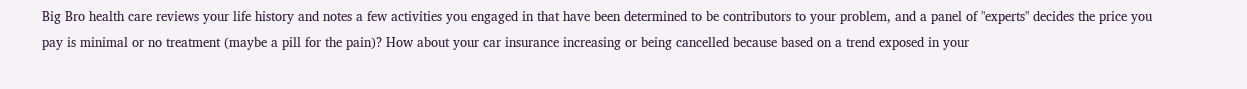Big Bro health care reviews your life history and notes a few activities you engaged in that have been determined to be contributors to your problem, and a panel of "experts" decides the price you  pay is minimal or no treatment (maybe a pill for the pain)? How about your car insurance increasing or being cancelled because based on a trend exposed in your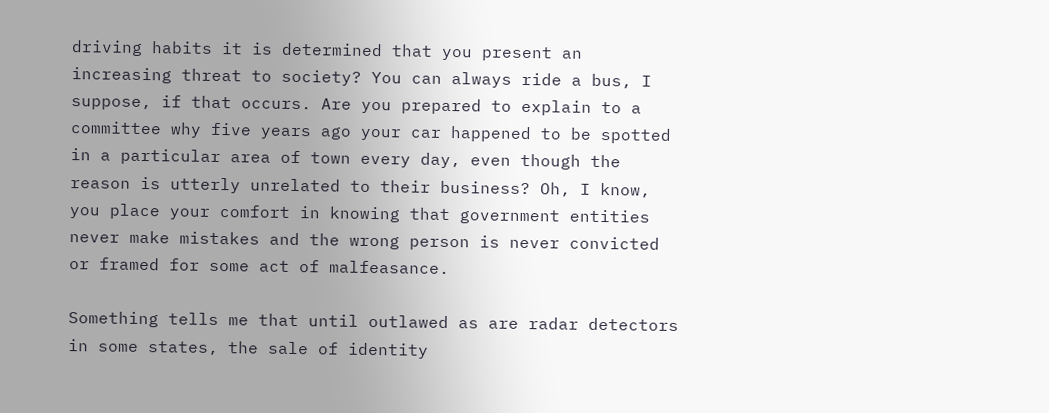driving habits it is determined that you present an increasing threat to society? You can always ride a bus, I suppose, if that occurs. Are you prepared to explain to a committee why five years ago your car happened to be spotted in a particular area of town every day, even though the reason is utterly unrelated to their business? Oh, I know, you place your comfort in knowing that government entities never make mistakes and the wrong person is never convicted or framed for some act of malfeasance.

Something tells me that until outlawed as are radar detectors in some states, the sale of identity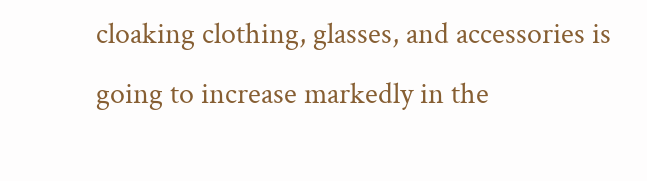cloaking clothing, glasses, and accessories is going to increase markedly in the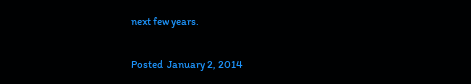next few years.

Posted  January 2, 2014